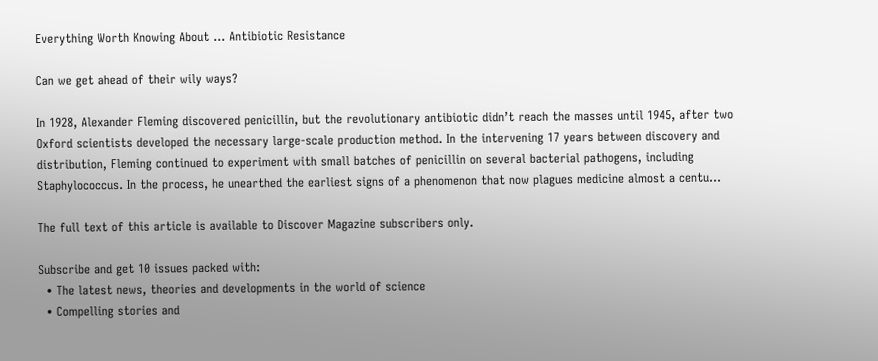Everything Worth Knowing About ... Antibiotic Resistance

Can we get ahead of their wily ways?

In 1928, Alexander Fleming discovered penicillin, but the revolutionary antibiotic didn’t reach the masses until 1945, after two Oxford scientists developed the necessary large-scale production method. In the intervening 17 years between discovery and distribution, Fleming continued to experiment with small batches of penicillin on several bacterial pathogens, including Staphylococcus. In the process, he unearthed the earliest signs of a phenomenon that now plagues medicine almost a centu...

The full text of this article is available to Discover Magazine subscribers only.

Subscribe and get 10 issues packed with:
  • The latest news, theories and developments in the world of science
  • Compelling stories and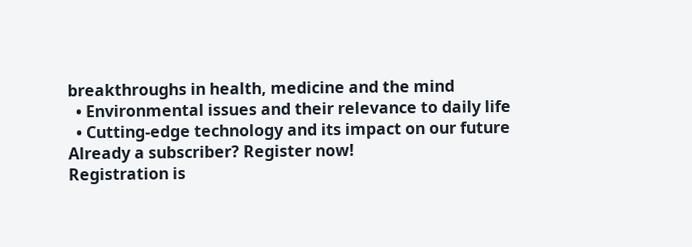breakthroughs in health, medicine and the mind
  • Environmental issues and their relevance to daily life
  • Cutting-edge technology and its impact on our future
Already a subscriber? Register now!
Registration is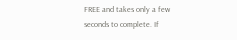FREE and takes only a few seconds to complete. If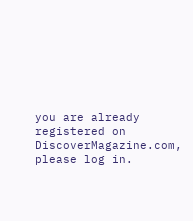you are already registered on DiscoverMagazine.com, please log in.